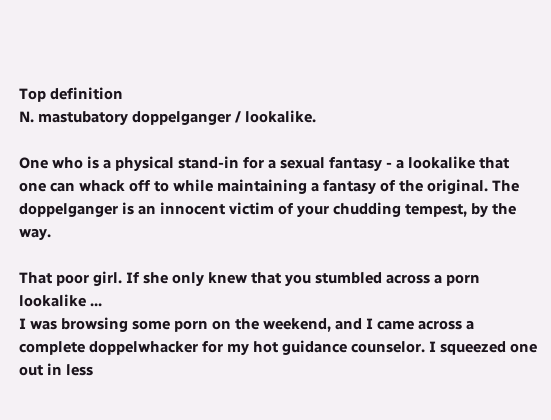Top definition
N. mastubatory doppelganger / lookalike.

One who is a physical stand-in for a sexual fantasy - a lookalike that one can whack off to while maintaining a fantasy of the original. The doppelganger is an innocent victim of your chudding tempest, by the way.

That poor girl. If she only knew that you stumbled across a porn lookalike ...
I was browsing some porn on the weekend, and I came across a complete doppelwhacker for my hot guidance counselor. I squeezed one out in less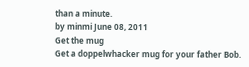than a minute.
by minmi June 08, 2011
Get the mug
Get a doppelwhacker mug for your father Bob.